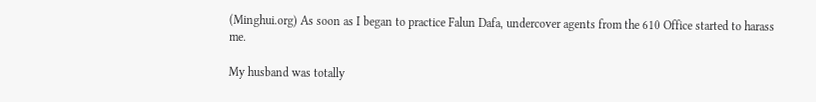(Minghui.org) As soon as I began to practice Falun Dafa, undercover agents from the 610 Office started to harass me.

My husband was totally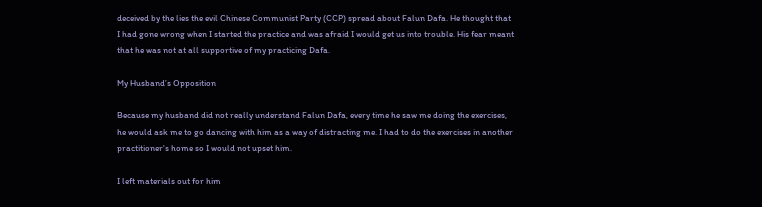deceived by the lies the evil Chinese Communist Party (CCP) spread about Falun Dafa. He thought that I had gone wrong when I started the practice and was afraid I would get us into trouble. His fear meant that he was not at all supportive of my practicing Dafa.

My Husband’s Opposition

Because my husband did not really understand Falun Dafa, every time he saw me doing the exercises, he would ask me to go dancing with him as a way of distracting me. I had to do the exercises in another practitioner's home so I would not upset him.

I left materials out for him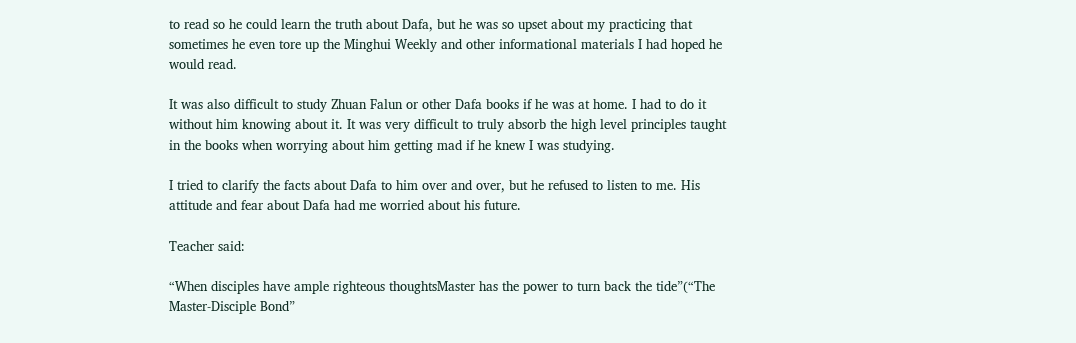to read so he could learn the truth about Dafa, but he was so upset about my practicing that sometimes he even tore up the Minghui Weekly and other informational materials I had hoped he would read.

It was also difficult to study Zhuan Falun or other Dafa books if he was at home. I had to do it without him knowing about it. It was very difficult to truly absorb the high level principles taught in the books when worrying about him getting mad if he knew I was studying.

I tried to clarify the facts about Dafa to him over and over, but he refused to listen to me. His attitude and fear about Dafa had me worried about his future.

Teacher said:

“When disciples have ample righteous thoughtsMaster has the power to turn back the tide”(“The Master-Disciple Bond”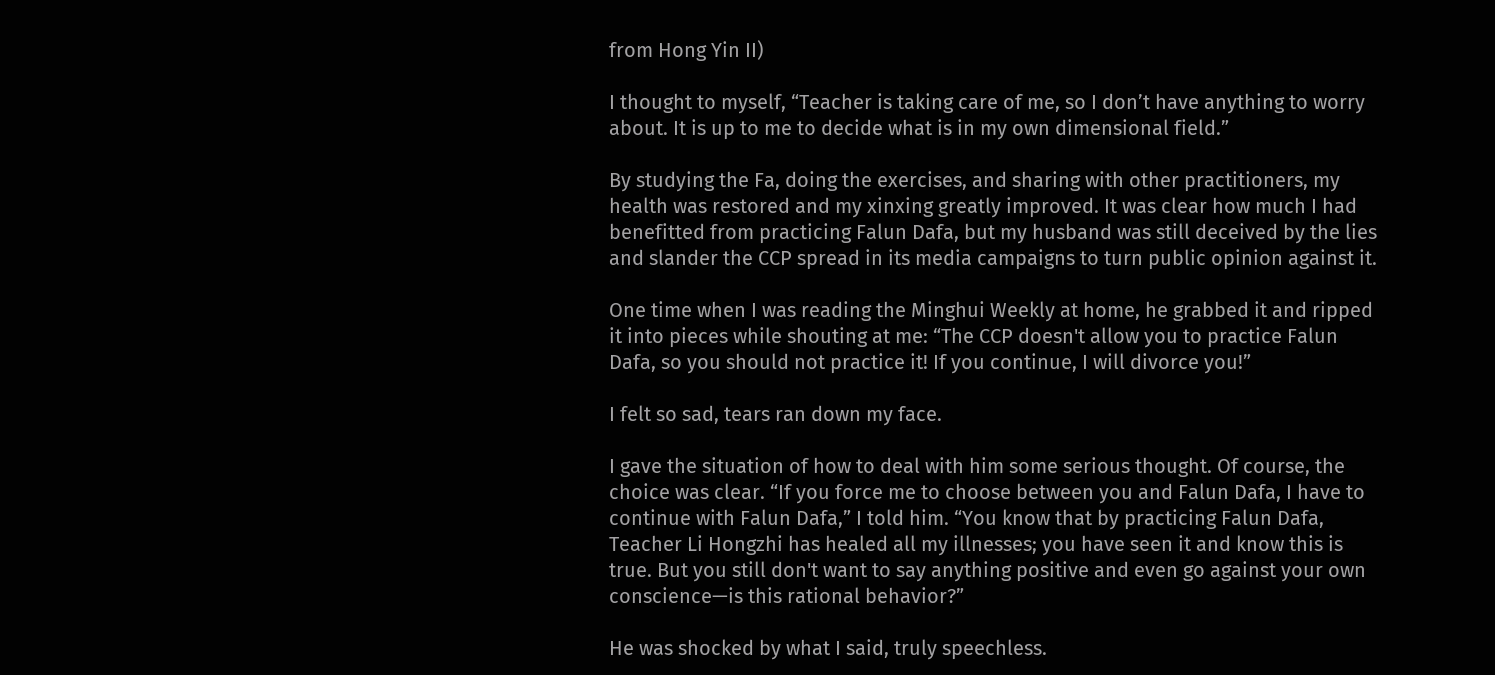from Hong Yin II)

I thought to myself, “Teacher is taking care of me, so I don’t have anything to worry about. It is up to me to decide what is in my own dimensional field.”

By studying the Fa, doing the exercises, and sharing with other practitioners, my health was restored and my xinxing greatly improved. It was clear how much I had benefitted from practicing Falun Dafa, but my husband was still deceived by the lies and slander the CCP spread in its media campaigns to turn public opinion against it.

One time when I was reading the Minghui Weekly at home, he grabbed it and ripped it into pieces while shouting at me: “The CCP doesn't allow you to practice Falun Dafa, so you should not practice it! If you continue, I will divorce you!”

I felt so sad, tears ran down my face.

I gave the situation of how to deal with him some serious thought. Of course, the choice was clear. “If you force me to choose between you and Falun Dafa, I have to continue with Falun Dafa,” I told him. “You know that by practicing Falun Dafa, Teacher Li Hongzhi has healed all my illnesses; you have seen it and know this is true. But you still don't want to say anything positive and even go against your own conscience—is this rational behavior?”

He was shocked by what I said, truly speechless.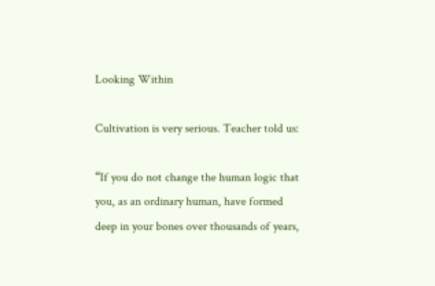Looking Within

Cultivation is very serious. Teacher told us:

“If you do not change the human logic that you, as an ordinary human, have formed deep in your bones over thousands of years,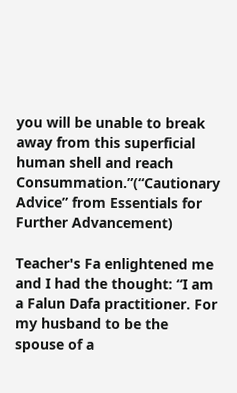you will be unable to break away from this superficial human shell and reach Consummation.”(“Cautionary Advice” from Essentials for Further Advancement)

Teacher's Fa enlightened me and I had the thought: “I am a Falun Dafa practitioner. For my husband to be the spouse of a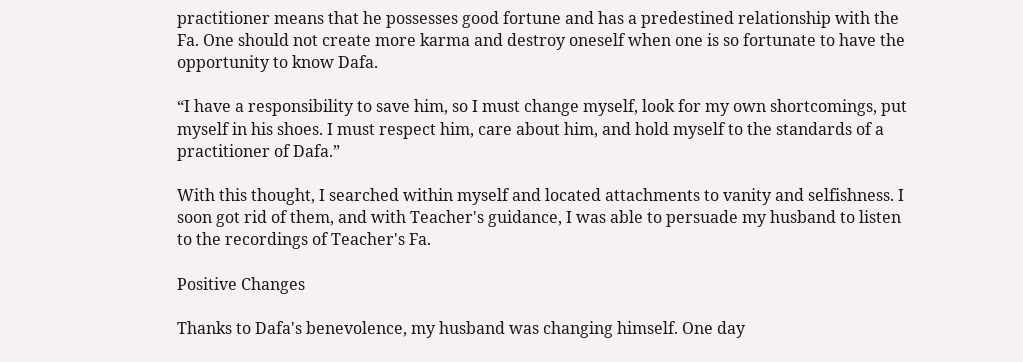practitioner means that he possesses good fortune and has a predestined relationship with the Fa. One should not create more karma and destroy oneself when one is so fortunate to have the opportunity to know Dafa.

“I have a responsibility to save him, so I must change myself, look for my own shortcomings, put myself in his shoes. I must respect him, care about him, and hold myself to the standards of a practitioner of Dafa.”

With this thought, I searched within myself and located attachments to vanity and selfishness. I soon got rid of them, and with Teacher's guidance, I was able to persuade my husband to listen to the recordings of Teacher's Fa.

Positive Changes

Thanks to Dafa's benevolence, my husband was changing himself. One day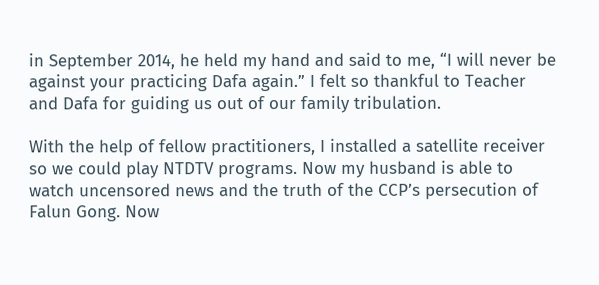in September 2014, he held my hand and said to me, “I will never be against your practicing Dafa again.” I felt so thankful to Teacher and Dafa for guiding us out of our family tribulation.

With the help of fellow practitioners, I installed a satellite receiver so we could play NTDTV programs. Now my husband is able to watch uncensored news and the truth of the CCP’s persecution of Falun Gong. Now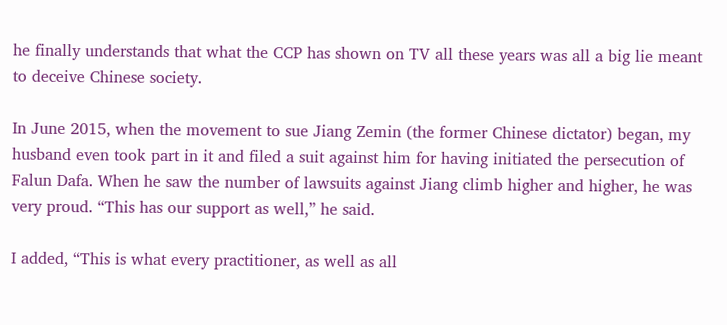he finally understands that what the CCP has shown on TV all these years was all a big lie meant to deceive Chinese society.

In June 2015, when the movement to sue Jiang Zemin (the former Chinese dictator) began, my husband even took part in it and filed a suit against him for having initiated the persecution of Falun Dafa. When he saw the number of lawsuits against Jiang climb higher and higher, he was very proud. “This has our support as well,” he said.

I added, “This is what every practitioner, as well as all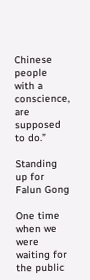Chinese people with a conscience, are supposed to do.”

Standing up for Falun Gong

One time when we were waiting for the public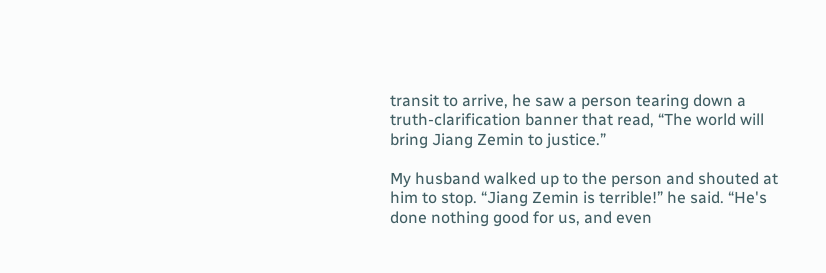transit to arrive, he saw a person tearing down a truth-clarification banner that read, “The world will bring Jiang Zemin to justice.”

My husband walked up to the person and shouted at him to stop. “Jiang Zemin is terrible!” he said. “He's done nothing good for us, and even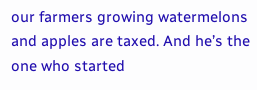our farmers growing watermelons and apples are taxed. And he’s the one who started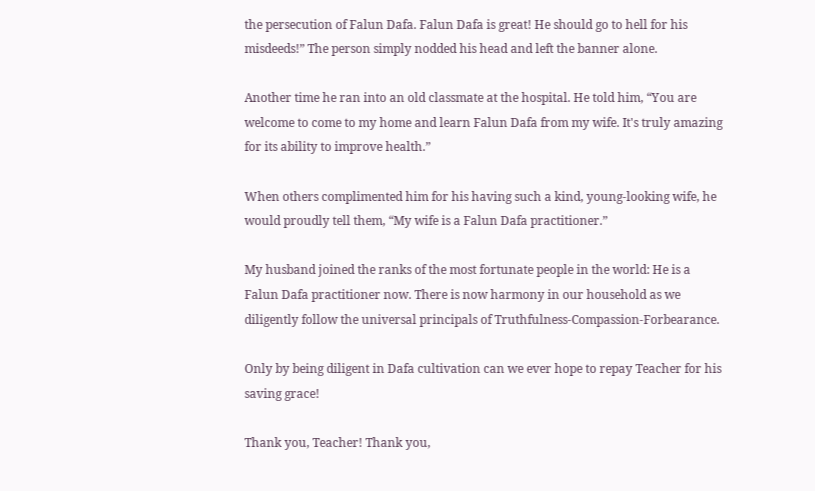the persecution of Falun Dafa. Falun Dafa is great! He should go to hell for his misdeeds!” The person simply nodded his head and left the banner alone.

Another time he ran into an old classmate at the hospital. He told him, “You are welcome to come to my home and learn Falun Dafa from my wife. It's truly amazing for its ability to improve health.”

When others complimented him for his having such a kind, young-looking wife, he would proudly tell them, “My wife is a Falun Dafa practitioner.”

My husband joined the ranks of the most fortunate people in the world: He is a Falun Dafa practitioner now. There is now harmony in our household as we diligently follow the universal principals of Truthfulness-Compassion-Forbearance.

Only by being diligent in Dafa cultivation can we ever hope to repay Teacher for his saving grace!

Thank you, Teacher! Thank you,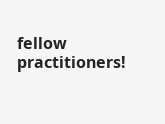fellow practitioners!